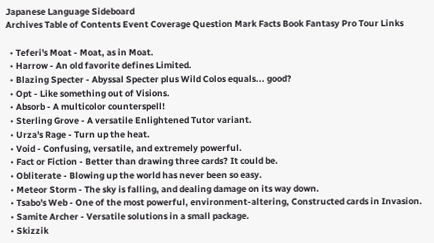Japanese Language Sideboard
Archives Table of Contents Event Coverage Question Mark Facts Book Fantasy Pro Tour Links

  • Teferi's Moat - Moat, as in Moat.
  • Harrow - An old favorite defines Limited.
  • Blazing Specter - Abyssal Specter plus Wild Colos equals... good?
  • Opt - Like something out of Visions.
  • Absorb - A multicolor counterspell!
  • Sterling Grove - A versatile Enlightened Tutor variant.
  • Urza's Rage - Turn up the heat.
  • Void - Confusing, versatile, and extremely powerful.
  • Fact or Fiction - Better than drawing three cards? It could be.
  • Obliterate - Blowing up the world has never been so easy.
  • Meteor Storm - The sky is falling, and dealing damage on its way down.
  • Tsabo's Web - One of the most powerful, environment-altering, Constructed cards in Invasion.
  • Samite Archer - Versatile solutions in a small package.
  • Skizzik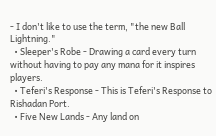- I don't like to use the term, "the new Ball Lightning."
  • Sleeper's Robe - Drawing a card every turn without having to pay any mana for it inspires players.
  • Teferi's Response - This is Teferi's Response to Rishadan Port.
  • Five New Lands - Any land on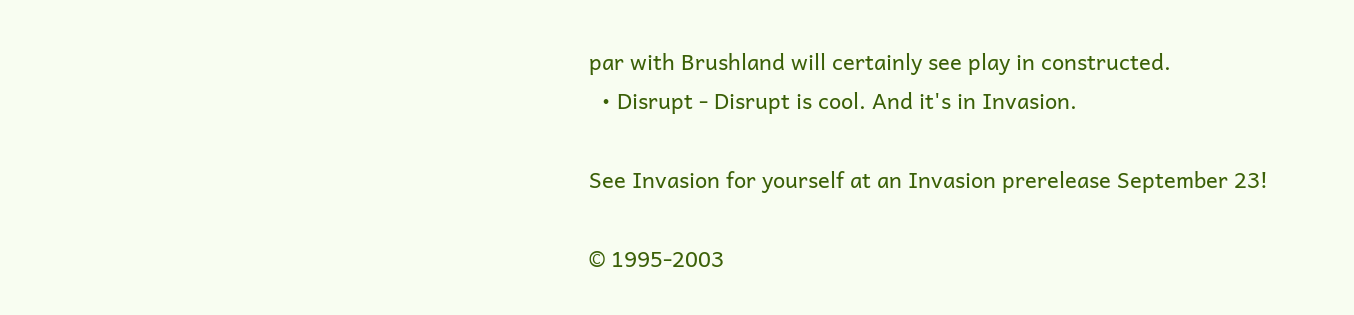par with Brushland will certainly see play in constructed.
  • Disrupt - Disrupt is cool. And it's in Invasion.

See Invasion for yourself at an Invasion prerelease September 23!

© 1995-2003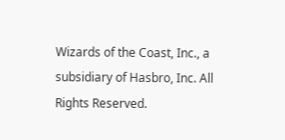Wizards of the Coast, Inc., a subsidiary of Hasbro, Inc. All Rights Reserved.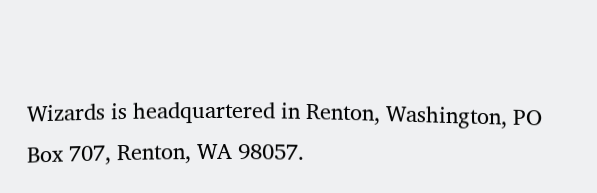Wizards is headquartered in Renton, Washington, PO Box 707, Renton, WA 98057.